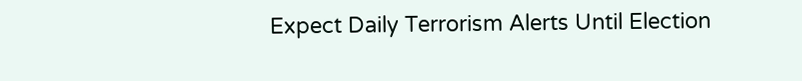Expect Daily Terrorism Alerts Until Election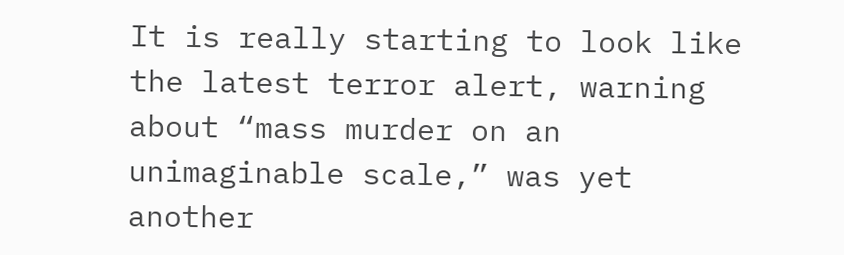It is really starting to look like the latest terror alert, warning about “mass murder on an unimaginable scale,” was yet another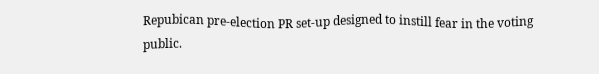Repubican pre-election PR set-up designed to instill fear in the voting public.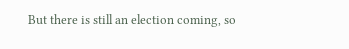But there is still an election coming, so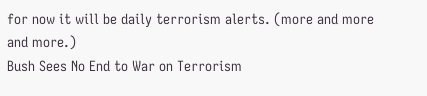for now it will be daily terrorism alerts. (more and more and more.)
Bush Sees No End to War on Terrorism